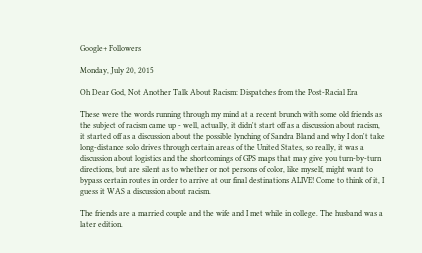Google+ Followers

Monday, July 20, 2015

Oh Dear God, Not Another Talk About Racism: Dispatches from the Post-Racial Era

These were the words running through my mind at a recent brunch with some old friends as the subject of racism came up - well, actually, it didn't start off as a discussion about racism, it started off as a discussion about the possible lynching of Sandra Bland and why I don't take long-distance solo drives through certain areas of the United States, so really, it was a discussion about logistics and the shortcomings of GPS maps that may give you turn-by-turn directions, but are silent as to whether or not persons of color, like myself, might want to bypass certain routes in order to arrive at our final destinations ALIVE! Come to think of it, I guess it WAS a discussion about racism.

The friends are a married couple and the wife and I met while in college. The husband was a later edition.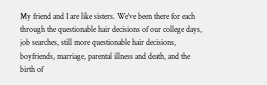My friend and I are like sisters. We've been there for each through the questionable hair decisions of our college days, job searches, still more questionable hair decisions, boyfriends, marriage, parental illness and death, and the birth of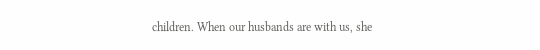children. When our husbands are with us, she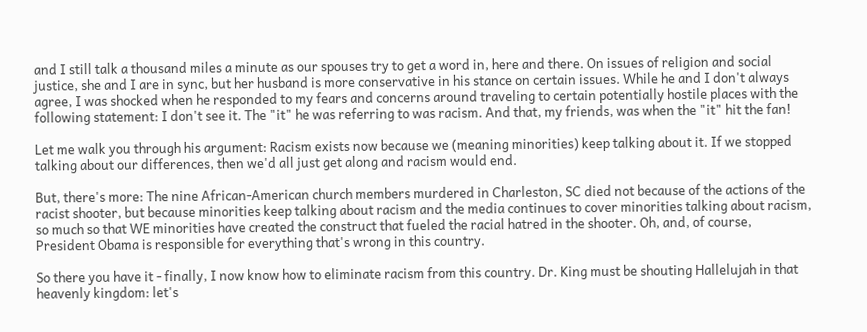and I still talk a thousand miles a minute as our spouses try to get a word in, here and there. On issues of religion and social justice, she and I are in sync, but her husband is more conservative in his stance on certain issues. While he and I don't always agree, I was shocked when he responded to my fears and concerns around traveling to certain potentially hostile places with the following statement: I don't see it. The "it" he was referring to was racism. And that, my friends, was when the "it" hit the fan!

Let me walk you through his argument: Racism exists now because we (meaning minorities) keep talking about it. If we stopped talking about our differences, then we'd all just get along and racism would end.

But, there's more: The nine African-American church members murdered in Charleston, SC died not because of the actions of the racist shooter, but because minorities keep talking about racism and the media continues to cover minorities talking about racism, so much so that WE minorities have created the construct that fueled the racial hatred in the shooter. Oh, and, of course, President Obama is responsible for everything that's wrong in this country.

So there you have it - finally, I now know how to eliminate racism from this country. Dr. King must be shouting Hallelujah in that heavenly kingdom: let's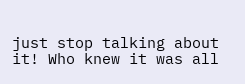just stop talking about it! Who knew it was all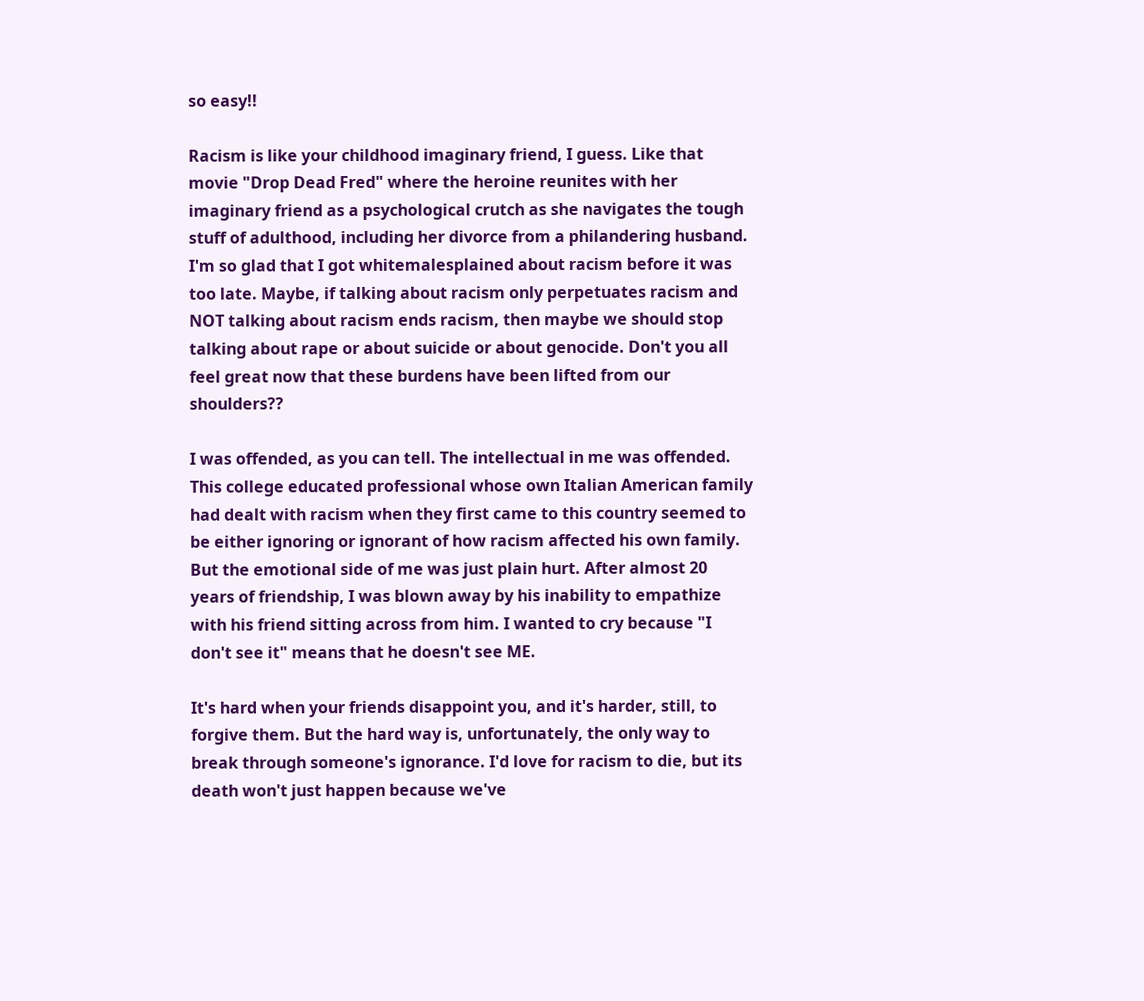so easy!!

Racism is like your childhood imaginary friend, I guess. Like that movie "Drop Dead Fred" where the heroine reunites with her imaginary friend as a psychological crutch as she navigates the tough stuff of adulthood, including her divorce from a philandering husband. I'm so glad that I got whitemalesplained about racism before it was too late. Maybe, if talking about racism only perpetuates racism and NOT talking about racism ends racism, then maybe we should stop talking about rape or about suicide or about genocide. Don't you all feel great now that these burdens have been lifted from our shoulders??

I was offended, as you can tell. The intellectual in me was offended. This college educated professional whose own Italian American family had dealt with racism when they first came to this country seemed to be either ignoring or ignorant of how racism affected his own family. But the emotional side of me was just plain hurt. After almost 20 years of friendship, I was blown away by his inability to empathize with his friend sitting across from him. I wanted to cry because "I don't see it" means that he doesn't see ME.

It's hard when your friends disappoint you, and it's harder, still, to forgive them. But the hard way is, unfortunately, the only way to break through someone's ignorance. I'd love for racism to die, but its death won't just happen because we've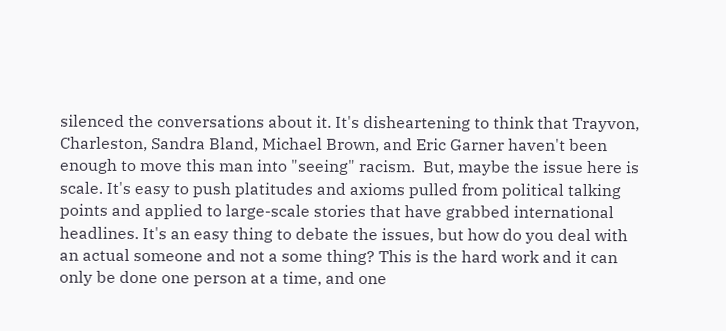silenced the conversations about it. It's disheartening to think that Trayvon, Charleston, Sandra Bland, Michael Brown, and Eric Garner haven't been enough to move this man into "seeing" racism.  But, maybe the issue here is scale. It's easy to push platitudes and axioms pulled from political talking points and applied to large-scale stories that have grabbed international headlines. It's an easy thing to debate the issues, but how do you deal with an actual someone and not a some thing? This is the hard work and it can only be done one person at a time, and one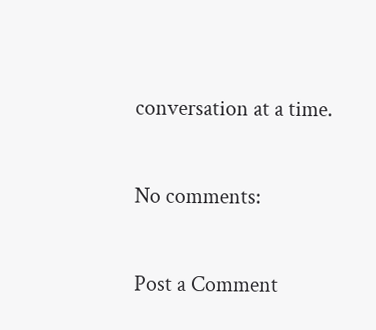conversation at a time.

No comments:

Post a Comment